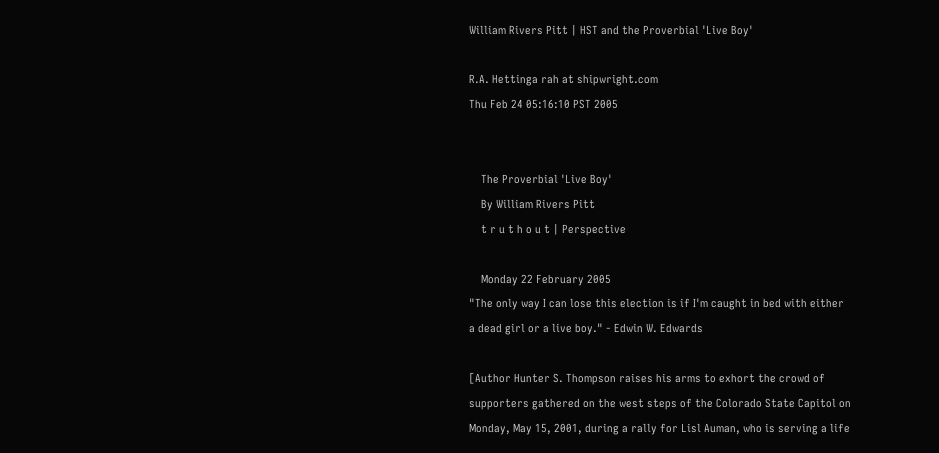William Rivers Pitt | HST and the Proverbial 'Live Boy'

R.A. Hettinga rah at shipwright.com
Thu Feb 24 05:16:10 PST 2005


    The Proverbial 'Live Boy'
    By William Rivers Pitt
    t r u t h o u t | Perspective

    Monday 22 February 2005
"The only way I can lose this election is if I'm caught in bed with either
a dead girl or a live boy." - Edwin W. Edwards

[Author Hunter S. Thompson raises his arms to exhort the crowd of
supporters gathered on the west steps of the Colorado State Capitol on
Monday, May 15, 2001, during a rally for Lisl Auman, who is serving a life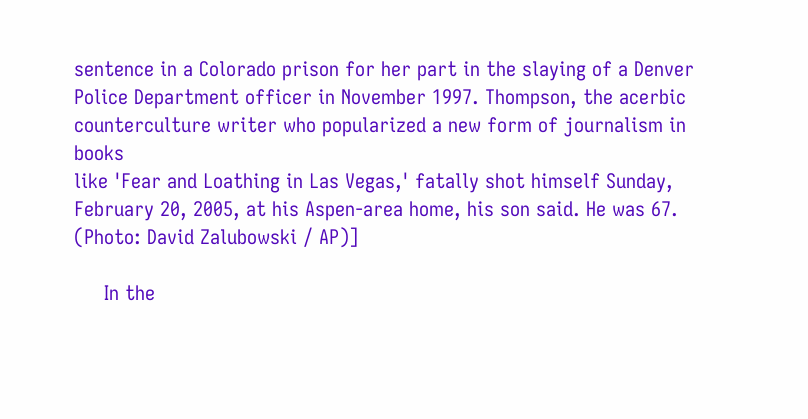sentence in a Colorado prison for her part in the slaying of a Denver
Police Department officer in November 1997. Thompson, the acerbic
counterculture writer who popularized a new form of journalism in books
like 'Fear and Loathing in Las Vegas,' fatally shot himself Sunday,
February 20, 2005, at his Aspen-area home, his son said. He was 67.
(Photo: David Zalubowski / AP)]

     In the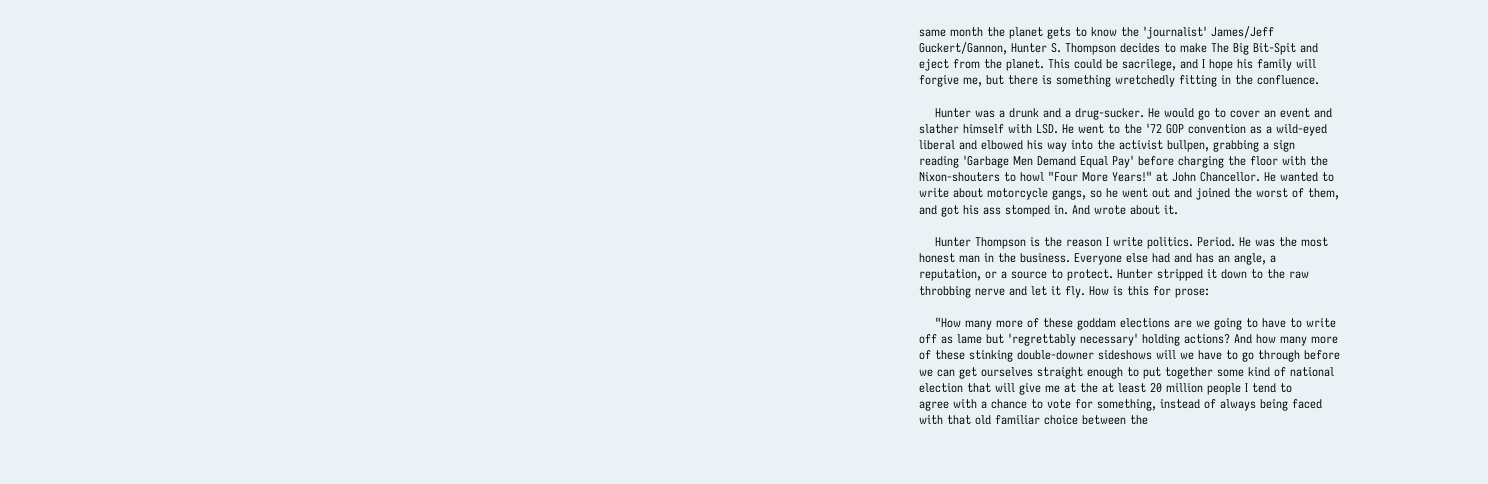same month the planet gets to know the 'journalist' James/Jeff
Guckert/Gannon, Hunter S. Thompson decides to make The Big Bit-Spit and
eject from the planet. This could be sacrilege, and I hope his family will
forgive me, but there is something wretchedly fitting in the confluence.

    Hunter was a drunk and a drug-sucker. He would go to cover an event and
slather himself with LSD. He went to the '72 GOP convention as a wild-eyed
liberal and elbowed his way into the activist bullpen, grabbing a sign
reading 'Garbage Men Demand Equal Pay' before charging the floor with the
Nixon-shouters to howl "Four More Years!" at John Chancellor. He wanted to
write about motorcycle gangs, so he went out and joined the worst of them,
and got his ass stomped in. And wrote about it.

    Hunter Thompson is the reason I write politics. Period. He was the most
honest man in the business. Everyone else had and has an angle, a
reputation, or a source to protect. Hunter stripped it down to the raw
throbbing nerve and let it fly. How is this for prose:

    "How many more of these goddam elections are we going to have to write
off as lame but 'regrettably necessary' holding actions? And how many more
of these stinking double-downer sideshows will we have to go through before
we can get ourselves straight enough to put together some kind of national
election that will give me at the at least 20 million people I tend to
agree with a chance to vote for something, instead of always being faced
with that old familiar choice between the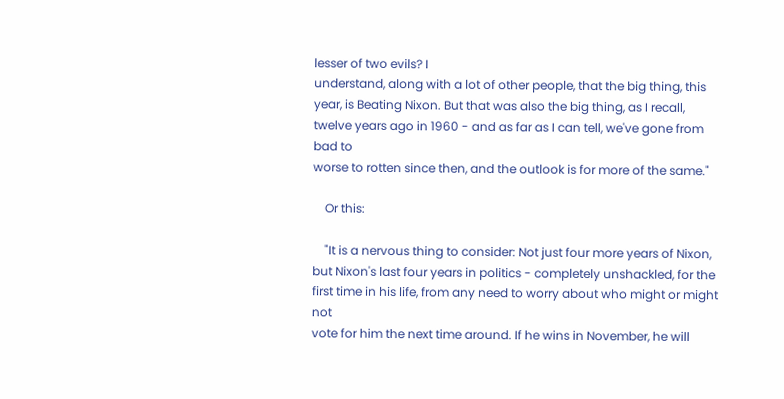lesser of two evils? I
understand, along with a lot of other people, that the big thing, this
year, is Beating Nixon. But that was also the big thing, as I recall,
twelve years ago in 1960 - and as far as I can tell, we've gone from bad to
worse to rotten since then, and the outlook is for more of the same."

    Or this:

    "It is a nervous thing to consider: Not just four more years of Nixon,
but Nixon's last four years in politics - completely unshackled, for the
first time in his life, from any need to worry about who might or might not
vote for him the next time around. If he wins in November, he will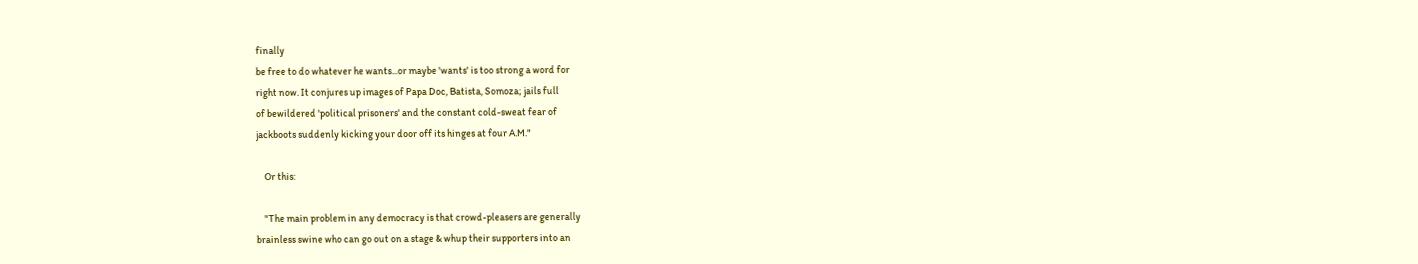finally
be free to do whatever he wants...or maybe 'wants' is too strong a word for
right now. It conjures up images of Papa Doc, Batista, Somoza; jails full
of bewildered 'political prisoners' and the constant cold-sweat fear of
jackboots suddenly kicking your door off its hinges at four A.M."

    Or this:

    "The main problem in any democracy is that crowd-pleasers are generally
brainless swine who can go out on a stage & whup their supporters into an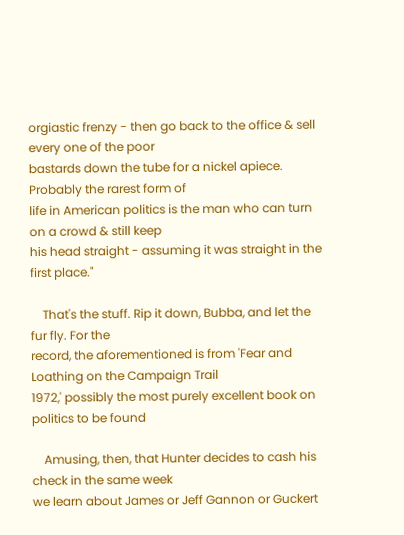orgiastic frenzy - then go back to the office & sell every one of the poor
bastards down the tube for a nickel apiece. Probably the rarest form of
life in American politics is the man who can turn on a crowd & still keep
his head straight - assuming it was straight in the first place."

    That's the stuff. Rip it down, Bubba, and let the fur fly. For the
record, the aforementioned is from 'Fear and Loathing on the Campaign Trail
1972,' possibly the most purely excellent book on politics to be found

    Amusing, then, that Hunter decides to cash his check in the same week
we learn about James or Jeff Gannon or Guckert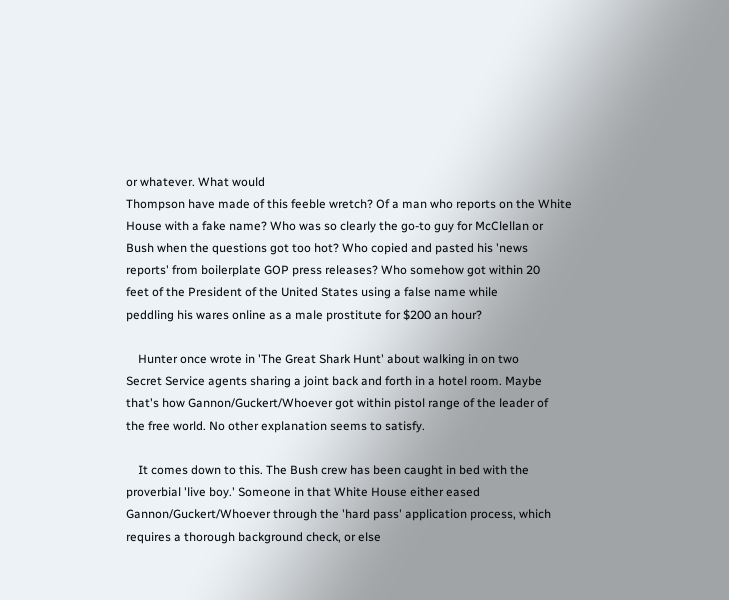or whatever. What would
Thompson have made of this feeble wretch? Of a man who reports on the White
House with a fake name? Who was so clearly the go-to guy for McClellan or
Bush when the questions got too hot? Who copied and pasted his 'news
reports' from boilerplate GOP press releases? Who somehow got within 20
feet of the President of the United States using a false name while
peddling his wares online as a male prostitute for $200 an hour?

    Hunter once wrote in 'The Great Shark Hunt' about walking in on two
Secret Service agents sharing a joint back and forth in a hotel room. Maybe
that's how Gannon/Guckert/Whoever got within pistol range of the leader of
the free world. No other explanation seems to satisfy.

    It comes down to this. The Bush crew has been caught in bed with the
proverbial 'live boy.' Someone in that White House either eased
Gannon/Guckert/Whoever through the 'hard pass' application process, which
requires a thorough background check, or else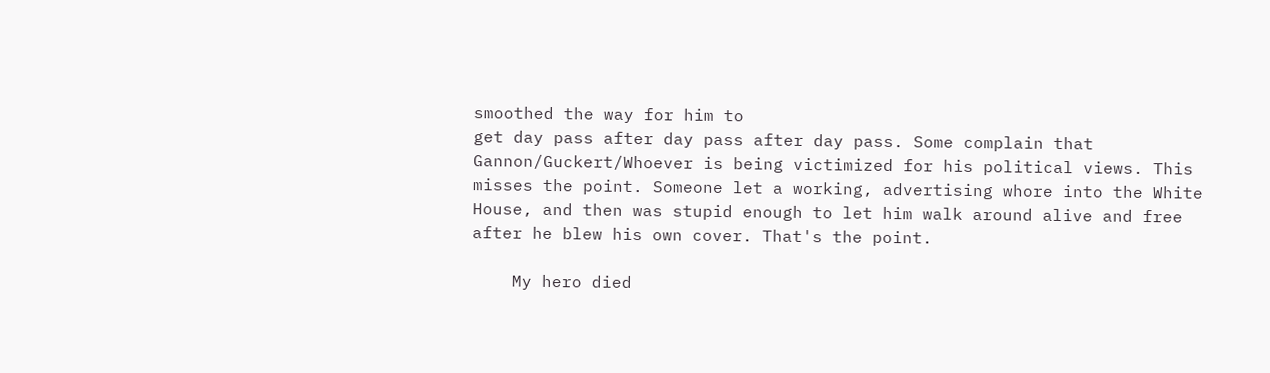smoothed the way for him to
get day pass after day pass after day pass. Some complain that
Gannon/Guckert/Whoever is being victimized for his political views. This
misses the point. Someone let a working, advertising whore into the White
House, and then was stupid enough to let him walk around alive and free
after he blew his own cover. That's the point.

    My hero died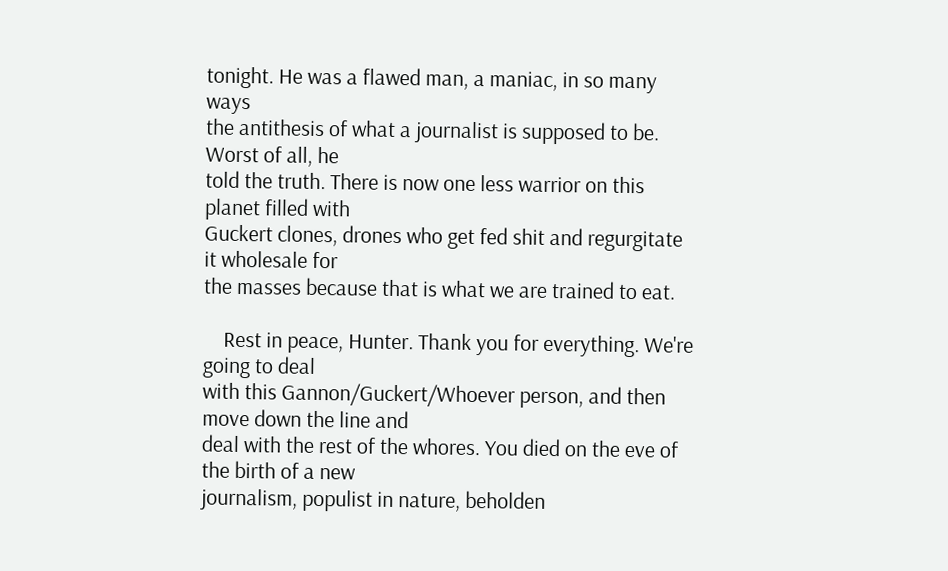tonight. He was a flawed man, a maniac, in so many ways
the antithesis of what a journalist is supposed to be. Worst of all, he
told the truth. There is now one less warrior on this planet filled with
Guckert clones, drones who get fed shit and regurgitate it wholesale for
the masses because that is what we are trained to eat.

    Rest in peace, Hunter. Thank you for everything. We're going to deal
with this Gannon/Guckert/Whoever person, and then move down the line and
deal with the rest of the whores. You died on the eve of the birth of a new
journalism, populist in nature, beholden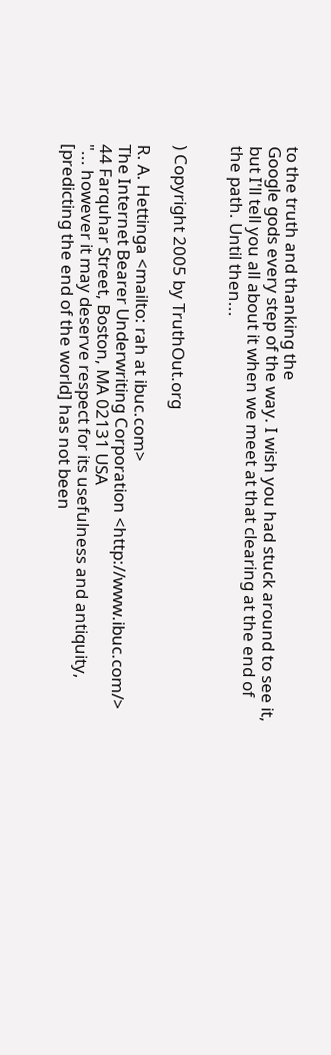to the truth and thanking the
Google gods every step of the way. I wish you had stuck around to see it,
but I'll tell you all about it when we meet at that clearing at the end of
the path. Until then...


) Copyright 2005 by TruthOut.org

R. A. Hettinga <mailto: rah at ibuc.com>
The Internet Bearer Underwriting Corporation <http://www.ibuc.com/>
44 Farquhar Street, Boston, MA 02131 USA
"... however it may deserve respect for its usefulness and antiquity,
[predicting the end of the world] has not been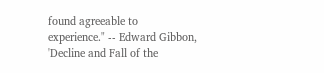found agreeable to
experience." -- Edward Gibbon, 'Decline and Fall of the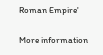Roman Empire'

More information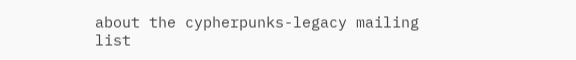about the cypherpunks-legacy mailing list